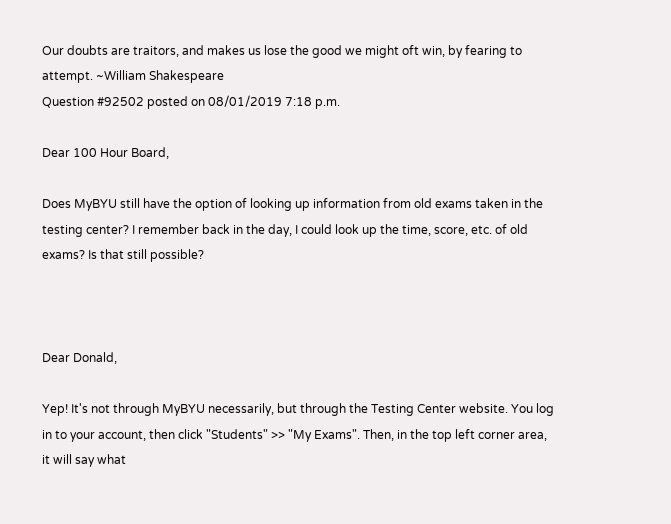Our doubts are traitors, and makes us lose the good we might oft win, by fearing to attempt. ~William Shakespeare
Question #92502 posted on 08/01/2019 7:18 p.m.

Dear 100 Hour Board,

Does MyBYU still have the option of looking up information from old exams taken in the testing center? I remember back in the day, I could look up the time, score, etc. of old exams? Is that still possible?



Dear Donald,

Yep! It's not through MyBYU necessarily, but through the Testing Center website. You log in to your account, then click "Students" >> "My Exams". Then, in the top left corner area, it will say what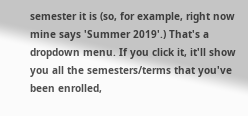semester it is (so, for example, right now mine says 'Summer 2019'.) That's a dropdown menu. If you click it, it'll show you all the semesters/terms that you've been enrolled,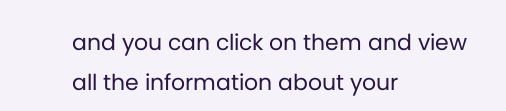and you can click on them and view all the information about your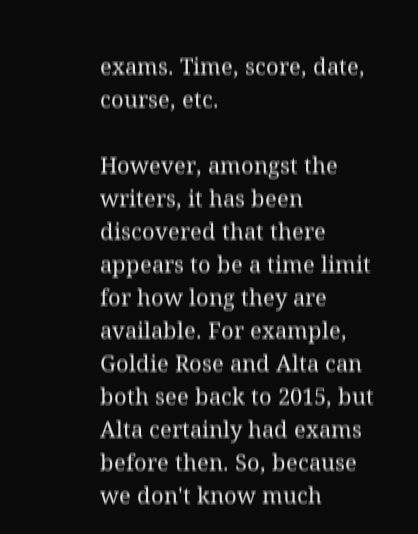exams. Time, score, date, course, etc.

However, amongst the writers, it has been discovered that there appears to be a time limit for how long they are available. For example, Goldie Rose and Alta can both see back to 2015, but Alta certainly had exams before then. So, because we don't know much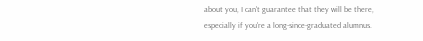about you, I can't guarantee that they will be there, especially if you're a long-since-graduated alumnus.